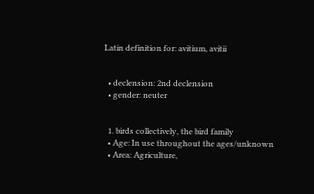Latin definition for: avitium, avitii


  • declension: 2nd declension
  • gender: neuter


  1. birds collectively, the bird family
  • Age: In use throughout the ages/unknown
  • Area: Agriculture,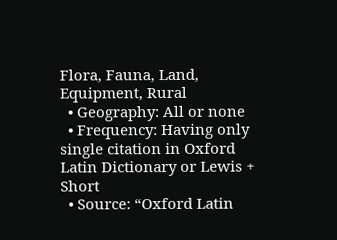Flora, Fauna, Land, Equipment, Rural
  • Geography: All or none
  • Frequency: Having only single citation in Oxford Latin Dictionary or Lewis + Short
  • Source: “Oxford Latin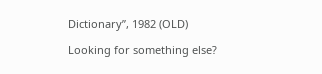Dictionary”, 1982 (OLD)

Looking for something else?